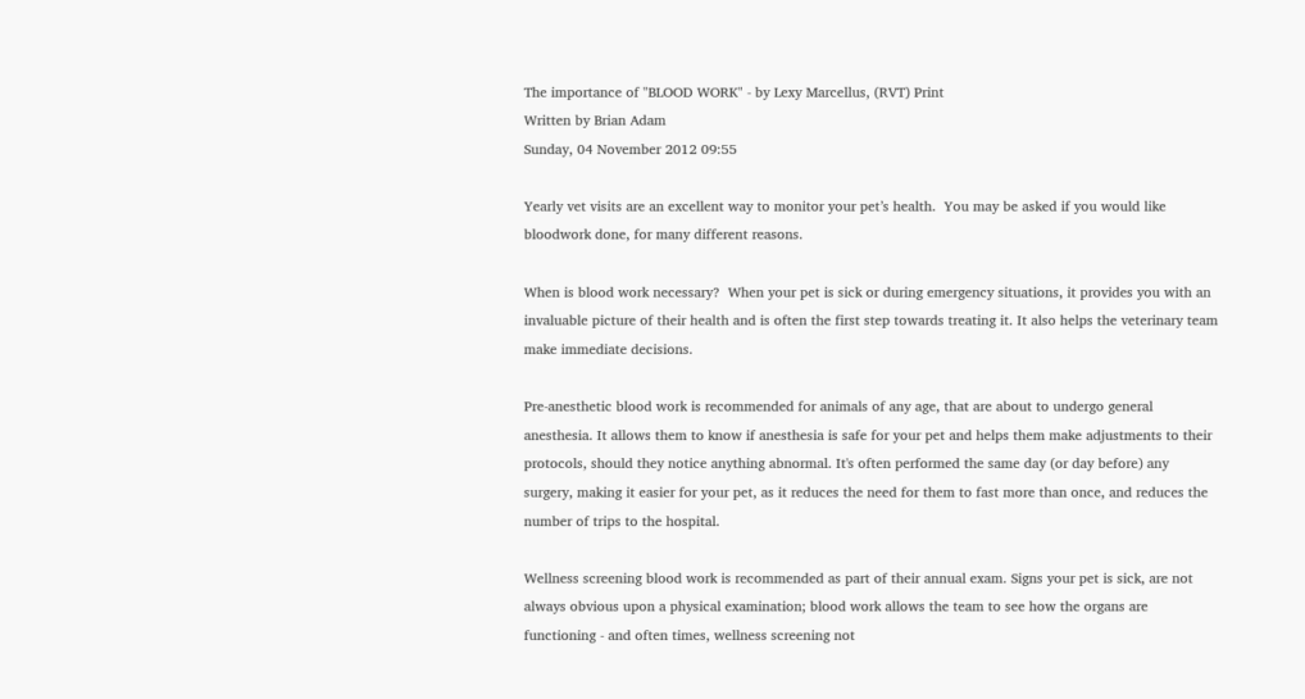The importance of "BLOOD WORK" - by Lexy Marcellus, (RVT) Print
Written by Brian Adam
Sunday, 04 November 2012 09:55

Yearly vet visits are an excellent way to monitor your pet’s health.  You may be asked if you would like bloodwork done, for many different reasons.

When is blood work necessary?  When your pet is sick or during emergency situations, it provides you with an invaluable picture of their health and is often the first step towards treating it. It also helps the veterinary team make immediate decisions.

Pre-anesthetic blood work is recommended for animals of any age, that are about to undergo general anesthesia. It allows them to know if anesthesia is safe for your pet and helps them make adjustments to their protocols, should they notice anything abnormal. It's often performed the same day (or day before) any surgery, making it easier for your pet, as it reduces the need for them to fast more than once, and reduces the number of trips to the hospital.

Wellness screening blood work is recommended as part of their annual exam. Signs your pet is sick, are not always obvious upon a physical examination; blood work allows the team to see how the organs are functioning - and often times, wellness screening not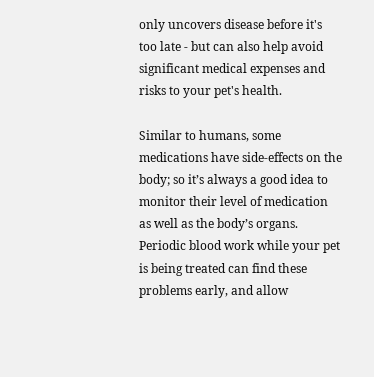only uncovers disease before it's too late - but can also help avoid significant medical expenses and risks to your pet's health.

Similar to humans, some medications have side-effects on the body; so it’s always a good idea to monitor their level of medication as well as the body’s organs. Periodic blood work while your pet is being treated can find these problems early, and allow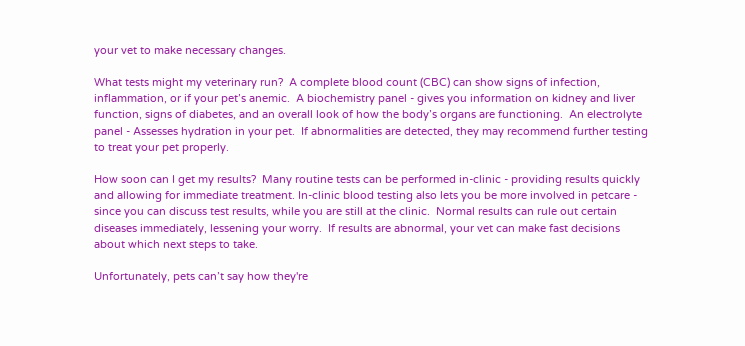your vet to make necessary changes.

What tests might my veterinary run?  A complete blood count (CBC) can show signs of infection, inflammation, or if your pet’s anemic.  A biochemistry panel - gives you information on kidney and liver function, signs of diabetes, and an overall look of how the body’s organs are functioning.  An electrolyte panel - Assesses hydration in your pet.  If abnormalities are detected, they may recommend further testing to treat your pet properly.

How soon can I get my results?  Many routine tests can be performed in-clinic - providing results quickly and allowing for immediate treatment. In-clinic blood testing also lets you be more involved in petcare - since you can discuss test results, while you are still at the clinic.  Normal results can rule out certain diseases immediately, lessening your worry.  If results are abnormal, your vet can make fast decisions about which next steps to take.

Unfortunately, pets can’t say how they're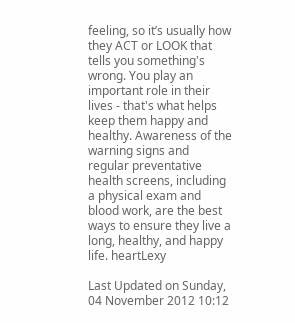feeling, so it’s usually how they ACT or LOOK that tells you something's wrong. You play an important role in their lives - that's what helps keep them happy and healthy. Awareness of the warning signs and regular preventative health screens, including a physical exam and blood work, are the best ways to ensure they live a long, healthy, and happy life. heartLexy

Last Updated on Sunday, 04 November 2012 10:12